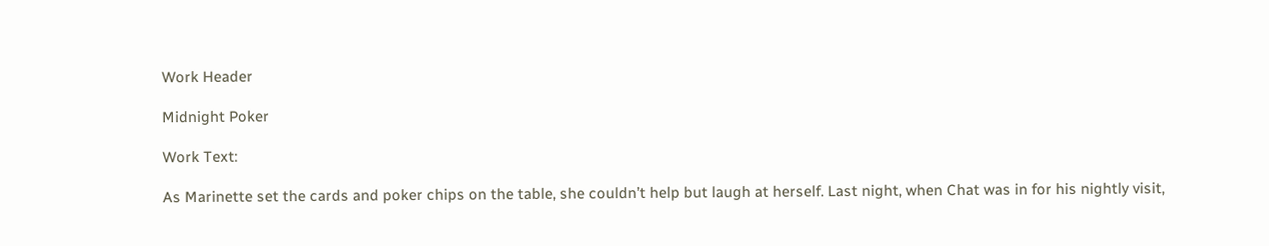Work Header

Midnight Poker

Work Text:

As Marinette set the cards and poker chips on the table, she couldn’t help but laugh at herself. Last night, when Chat was in for his nightly visit,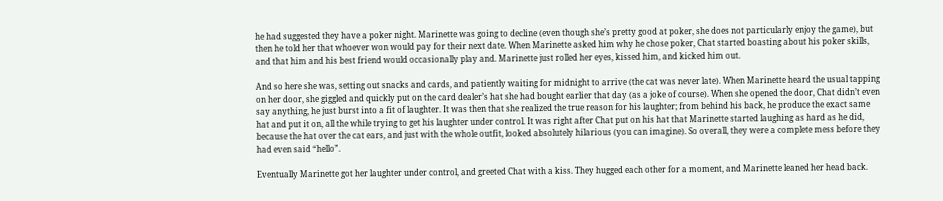he had suggested they have a poker night. Marinette was going to decline (even though she’s pretty good at poker, she does not particularly enjoy the game), but then he told her that whoever won would pay for their next date. When Marinette asked him why he chose poker, Chat started boasting about his poker skills, and that him and his best friend would occasionally play and. Marinette just rolled her eyes, kissed him, and kicked him out.

And so here she was, setting out snacks and cards, and patiently waiting for midnight to arrive (the cat was never late). When Marinette heard the usual tapping on her door, she giggled and quickly put on the card dealer’s hat she had bought earlier that day (as a joke of course). When she opened the door, Chat didn’t even say anything, he just burst into a fit of laughter. It was then that she realized the true reason for his laughter; from behind his back, he produce the exact same hat and put it on, all the while trying to get his laughter under control. It was right after Chat put on his hat that Marinette started laughing as hard as he did, because the hat over the cat ears, and just with the whole outfit, looked absolutely hilarious (you can imagine). So overall, they were a complete mess before they had even said “hello”.

Eventually Marinette got her laughter under control, and greeted Chat with a kiss. They hugged each other for a moment, and Marinette leaned her head back.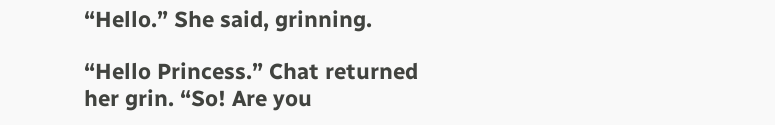“Hello.” She said, grinning.

“Hello Princess.” Chat returned her grin. “So! Are you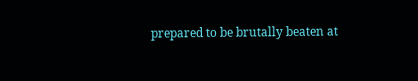prepared to be brutally beaten at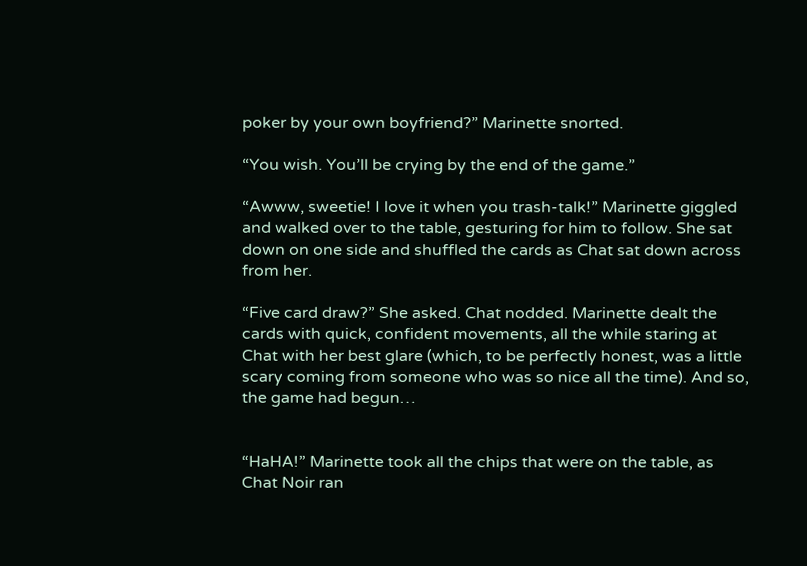poker by your own boyfriend?” Marinette snorted.

“You wish. You’ll be crying by the end of the game.”

“Awww, sweetie! I love it when you trash-talk!” Marinette giggled and walked over to the table, gesturing for him to follow. She sat down on one side and shuffled the cards as Chat sat down across from her.

“Five card draw?” She asked. Chat nodded. Marinette dealt the cards with quick, confident movements, all the while staring at Chat with her best glare (which, to be perfectly honest, was a little scary coming from someone who was so nice all the time). And so, the game had begun…


“HaHA!” Marinette took all the chips that were on the table, as Chat Noir ran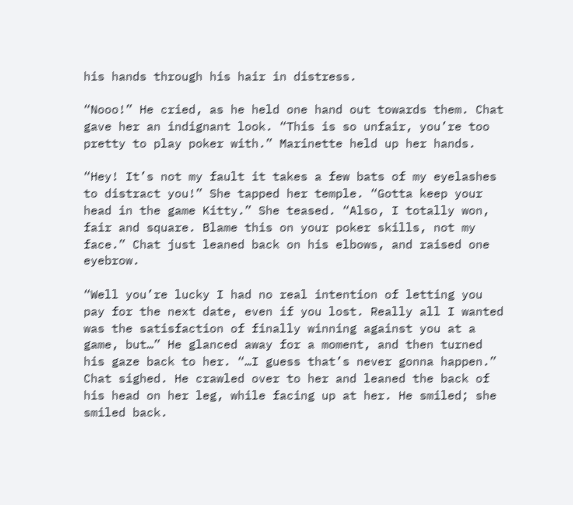his hands through his hair in distress.

“Nooo!” He cried, as he held one hand out towards them. Chat gave her an indignant look. “This is so unfair, you’re too pretty to play poker with.” Marinette held up her hands.

“Hey! It’s not my fault it takes a few bats of my eyelashes to distract you!” She tapped her temple. “Gotta keep your head in the game Kitty.” She teased. “Also, I totally won, fair and square. Blame this on your poker skills, not my face.” Chat just leaned back on his elbows, and raised one eyebrow.

“Well you’re lucky I had no real intention of letting you pay for the next date, even if you lost. Really all I wanted was the satisfaction of finally winning against you at a game, but…” He glanced away for a moment, and then turned his gaze back to her. “…I guess that’s never gonna happen.” Chat sighed. He crawled over to her and leaned the back of his head on her leg, while facing up at her. He smiled; she smiled back.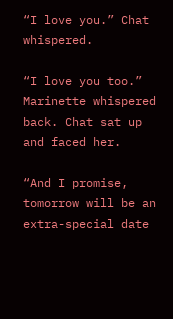“I love you.” Chat whispered.

“I love you too.” Marinette whispered back. Chat sat up and faced her.

“And I promise, tomorrow will be an extra-special date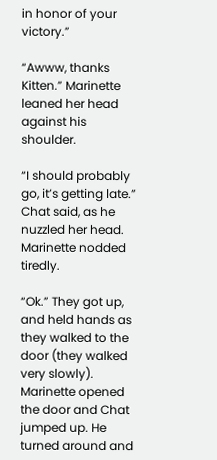in honor of your victory.”

“Awww, thanks Kitten.” Marinette leaned her head against his shoulder.

“I should probably go, it’s getting late.” Chat said, as he nuzzled her head. Marinette nodded tiredly.

“Ok.” They got up, and held hands as they walked to the door (they walked very slowly). Marinette opened the door and Chat jumped up. He turned around and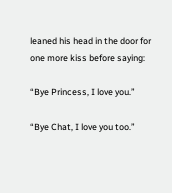leaned his head in the door for one more kiss before saying:

“Bye Princess, I love you.”

“Bye Chat, I love you too.”